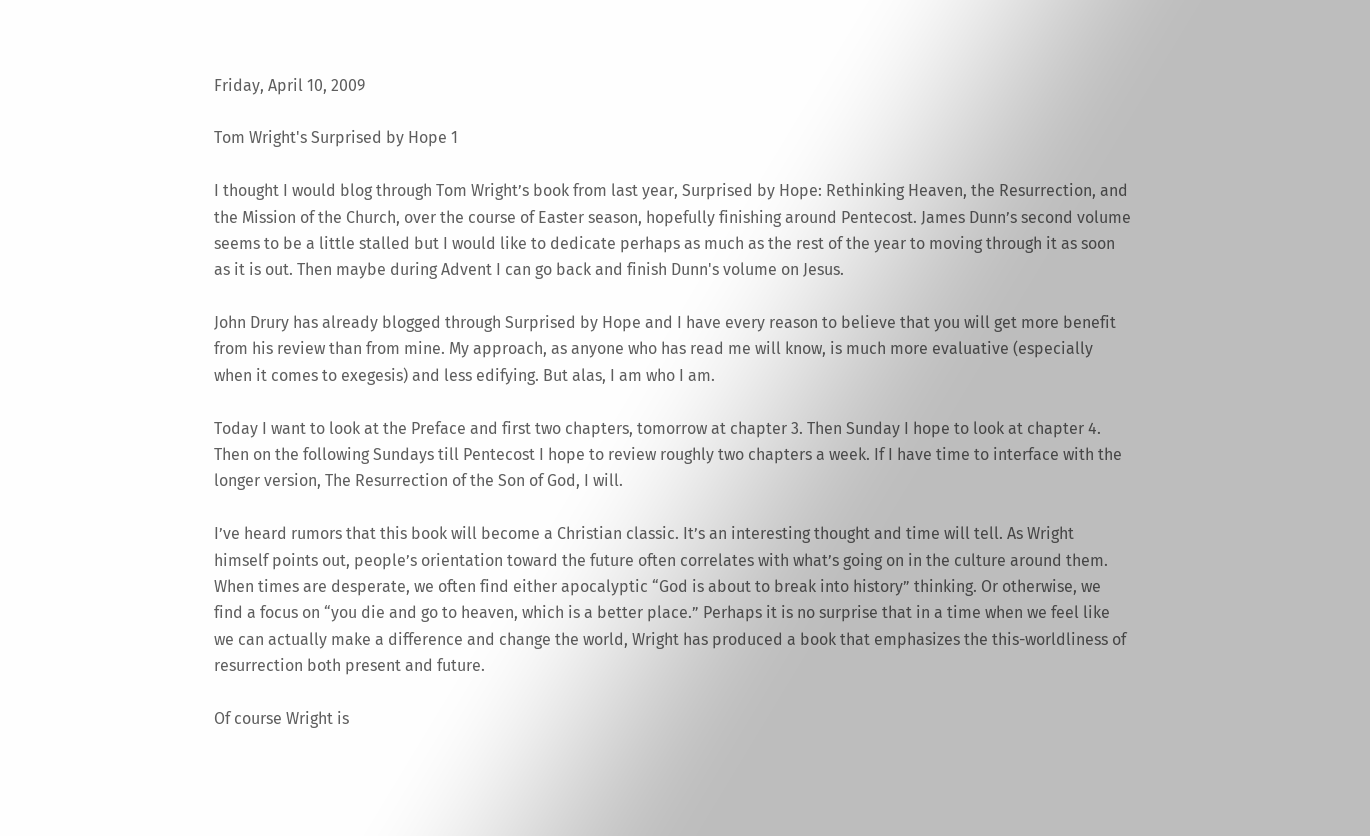Friday, April 10, 2009

Tom Wright's Surprised by Hope 1

I thought I would blog through Tom Wright’s book from last year, Surprised by Hope: Rethinking Heaven, the Resurrection, and the Mission of the Church, over the course of Easter season, hopefully finishing around Pentecost. James Dunn’s second volume seems to be a little stalled but I would like to dedicate perhaps as much as the rest of the year to moving through it as soon as it is out. Then maybe during Advent I can go back and finish Dunn's volume on Jesus.

John Drury has already blogged through Surprised by Hope and I have every reason to believe that you will get more benefit from his review than from mine. My approach, as anyone who has read me will know, is much more evaluative (especially when it comes to exegesis) and less edifying. But alas, I am who I am.

Today I want to look at the Preface and first two chapters, tomorrow at chapter 3. Then Sunday I hope to look at chapter 4. Then on the following Sundays till Pentecost I hope to review roughly two chapters a week. If I have time to interface with the longer version, The Resurrection of the Son of God, I will.

I’ve heard rumors that this book will become a Christian classic. It’s an interesting thought and time will tell. As Wright himself points out, people’s orientation toward the future often correlates with what’s going on in the culture around them. When times are desperate, we often find either apocalyptic “God is about to break into history” thinking. Or otherwise, we find a focus on “you die and go to heaven, which is a better place.” Perhaps it is no surprise that in a time when we feel like we can actually make a difference and change the world, Wright has produced a book that emphasizes the this-worldliness of resurrection both present and future.

Of course Wright is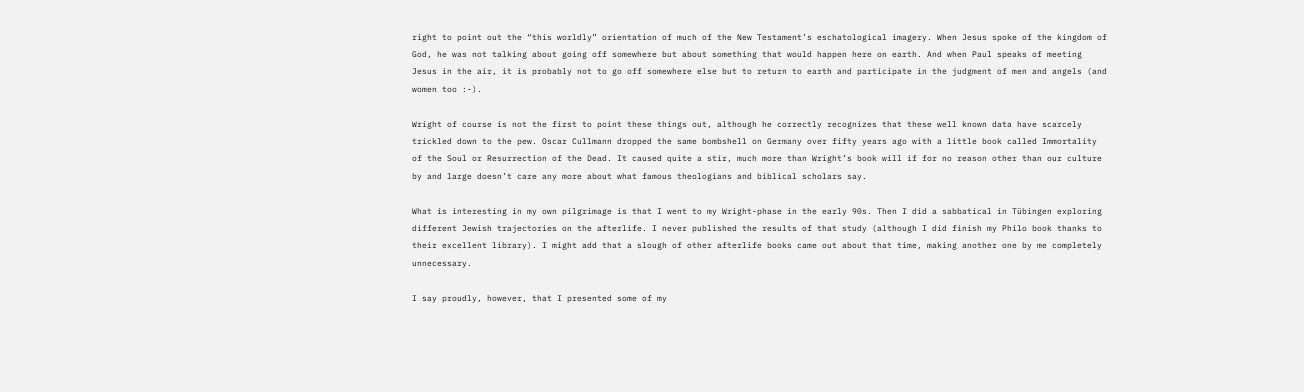right to point out the “this worldly” orientation of much of the New Testament’s eschatological imagery. When Jesus spoke of the kingdom of God, he was not talking about going off somewhere but about something that would happen here on earth. And when Paul speaks of meeting Jesus in the air, it is probably not to go off somewhere else but to return to earth and participate in the judgment of men and angels (and women too :-).

Wright of course is not the first to point these things out, although he correctly recognizes that these well known data have scarcely trickled down to the pew. Oscar Cullmann dropped the same bombshell on Germany over fifty years ago with a little book called Immortality of the Soul or Resurrection of the Dead. It caused quite a stir, much more than Wright’s book will if for no reason other than our culture by and large doesn’t care any more about what famous theologians and biblical scholars say.

What is interesting in my own pilgrimage is that I went to my Wright-phase in the early 90s. Then I did a sabbatical in Tübingen exploring different Jewish trajectories on the afterlife. I never published the results of that study (although I did finish my Philo book thanks to their excellent library). I might add that a slough of other afterlife books came out about that time, making another one by me completely unnecessary.

I say proudly, however, that I presented some of my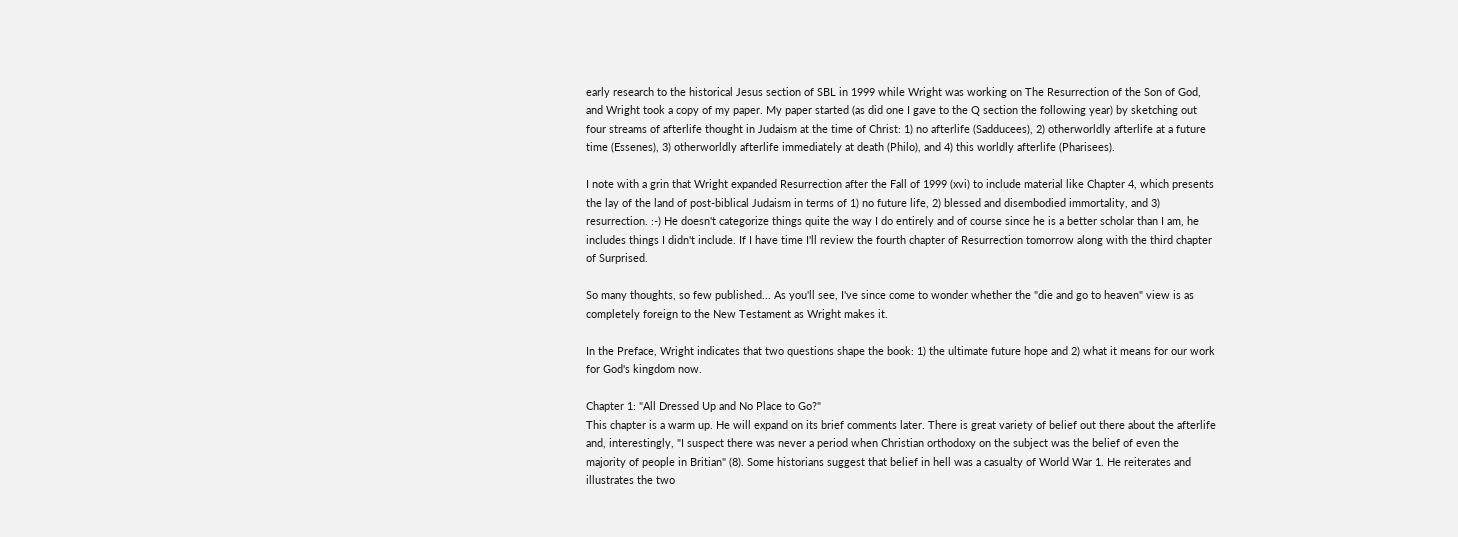early research to the historical Jesus section of SBL in 1999 while Wright was working on The Resurrection of the Son of God, and Wright took a copy of my paper. My paper started (as did one I gave to the Q section the following year) by sketching out four streams of afterlife thought in Judaism at the time of Christ: 1) no afterlife (Sadducees), 2) otherworldly afterlife at a future time (Essenes), 3) otherworldly afterlife immediately at death (Philo), and 4) this worldly afterlife (Pharisees).

I note with a grin that Wright expanded Resurrection after the Fall of 1999 (xvi) to include material like Chapter 4, which presents the lay of the land of post-biblical Judaism in terms of 1) no future life, 2) blessed and disembodied immortality, and 3) resurrection. :-) He doesn't categorize things quite the way I do entirely and of course since he is a better scholar than I am, he includes things I didn't include. If I have time I'll review the fourth chapter of Resurrection tomorrow along with the third chapter of Surprised.

So many thoughts, so few published... As you'll see, I've since come to wonder whether the "die and go to heaven" view is as completely foreign to the New Testament as Wright makes it.

In the Preface, Wright indicates that two questions shape the book: 1) the ultimate future hope and 2) what it means for our work for God's kingdom now.

Chapter 1: "All Dressed Up and No Place to Go?"
This chapter is a warm up. He will expand on its brief comments later. There is great variety of belief out there about the afterlife and, interestingly, "I suspect there was never a period when Christian orthodoxy on the subject was the belief of even the majority of people in Britian" (8). Some historians suggest that belief in hell was a casualty of World War 1. He reiterates and illustrates the two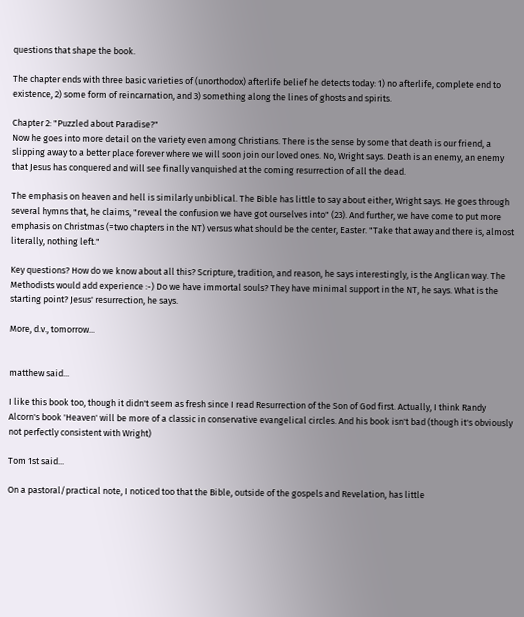questions that shape the book.

The chapter ends with three basic varieties of (unorthodox) afterlife belief he detects today: 1) no afterlife, complete end to existence, 2) some form of reincarnation, and 3) something along the lines of ghosts and spirits.

Chapter 2: "Puzzled about Paradise?"
Now he goes into more detail on the variety even among Christians. There is the sense by some that death is our friend, a slipping away to a better place forever where we will soon join our loved ones. No, Wright says. Death is an enemy, an enemy that Jesus has conquered and will see finally vanquished at the coming resurrection of all the dead.

The emphasis on heaven and hell is similarly unbiblical. The Bible has little to say about either, Wright says. He goes through several hymns that, he claims, "reveal the confusion we have got ourselves into" (23). And further, we have come to put more emphasis on Christmas (=two chapters in the NT) versus what should be the center, Easter. "Take that away and there is, almost literally, nothing left."

Key questions? How do we know about all this? Scripture, tradition, and reason, he says interestingly, is the Anglican way. The Methodists would add experience :-) Do we have immortal souls? They have minimal support in the NT, he says. What is the starting point? Jesus' resurrection, he says.

More, d.v., tomorrow...


matthew said...

I like this book too, though it didn't seem as fresh since I read Resurrection of the Son of God first. Actually, I think Randy Alcorn's book 'Heaven' will be more of a classic in conservative evangelical circles. And his book isn't bad (though it's obviously not perfectly consistent with Wright)

Tom 1st said...

On a pastoral/practical note, I noticed too that the Bible, outside of the gospels and Revelation, has little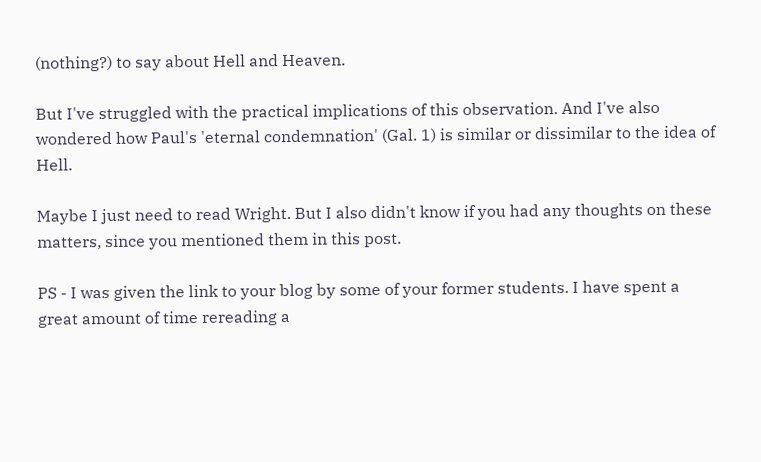(nothing?) to say about Hell and Heaven.

But I've struggled with the practical implications of this observation. And I've also wondered how Paul's 'eternal condemnation' (Gal. 1) is similar or dissimilar to the idea of Hell.

Maybe I just need to read Wright. But I also didn't know if you had any thoughts on these matters, since you mentioned them in this post.

PS - I was given the link to your blog by some of your former students. I have spent a great amount of time rereading a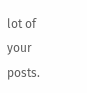lot of your posts.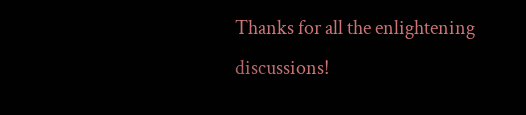Thanks for all the enlightening discussions!